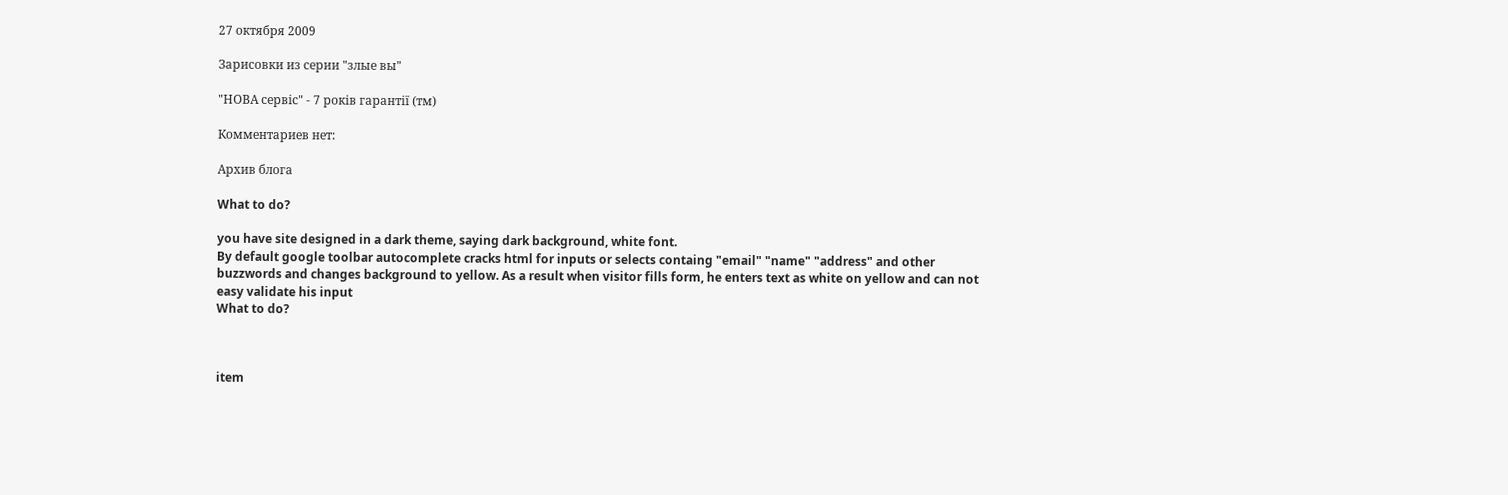27 октября 2009

Зарисовки из серии "злые вы"

"НОВА сервіс" - 7 років гарантії (тм)

Комментариев нет:

Архив блога

What to do?

you have site designed in a dark theme, saying dark background, white font.
By default google toolbar autocomplete cracks html for inputs or selects containg "email" "name" "address" and other buzzwords and changes background to yellow. As a result when visitor fills form, he enters text as white on yellow and can not easy validate his input
What to do?



item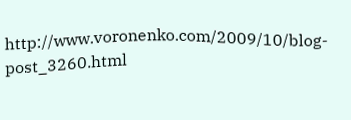http://www.voronenko.com/2009/10/blog-post_3260.html